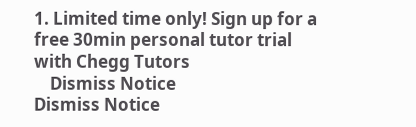1. Limited time only! Sign up for a free 30min personal tutor trial with Chegg Tutors
    Dismiss Notice
Dismiss Notice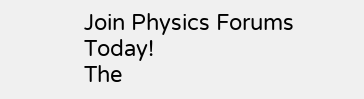Join Physics Forums Today!
The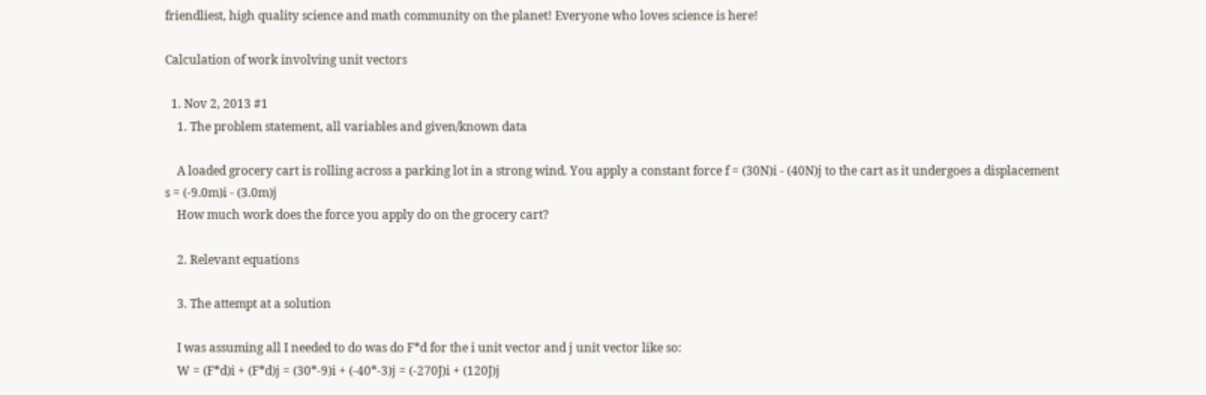friendliest, high quality science and math community on the planet! Everyone who loves science is here!

Calculation of work involving unit vectors

  1. Nov 2, 2013 #1
    1. The problem statement, all variables and given/known data

    A loaded grocery cart is rolling across a parking lot in a strong wind. You apply a constant force f = (30N)i - (40N)j to the cart as it undergoes a displacement s = (-9.0m)i - (3.0m)j
    How much work does the force you apply do on the grocery cart?

    2. Relevant equations

    3. The attempt at a solution

    I was assuming all I needed to do was do F*d for the i unit vector and j unit vector like so:
    W = (F*d)i + (F*d)j = (30*-9)i + (-40*-3)j = (-270J)i + (120J)j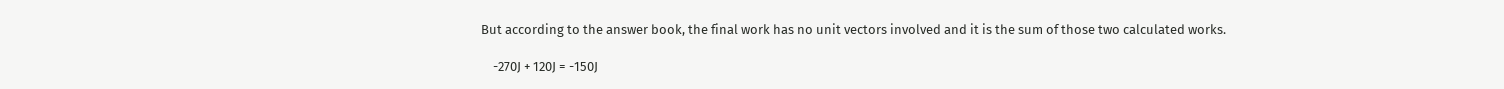But according to the answer book, the final work has no unit vectors involved and it is the sum of those two calculated works.

    -270J + 120J = -150J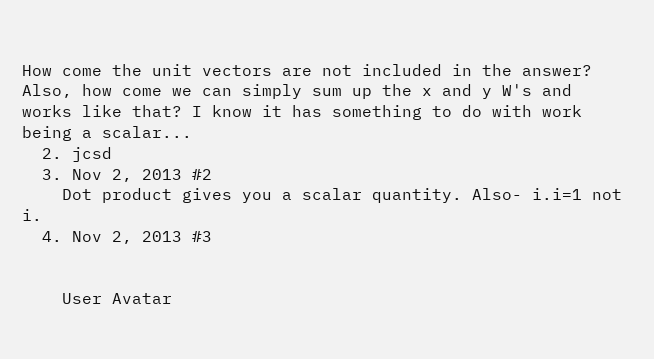How come the unit vectors are not included in the answer? Also, how come we can simply sum up the x and y W's and works like that? I know it has something to do with work being a scalar...
  2. jcsd
  3. Nov 2, 2013 #2
    Dot product gives you a scalar quantity. Also- i.i=1 not i.
  4. Nov 2, 2013 #3


    User Avatar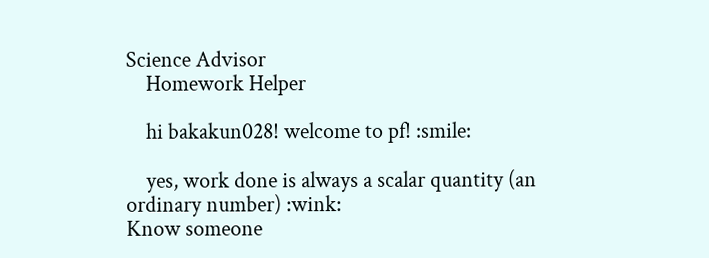Science Advisor
    Homework Helper

    hi bakakun028! welcome to pf! :smile:

    yes, work done is always a scalar quantity (an ordinary number) :wink:
Know someone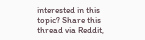interested in this topic? Share this thread via Reddit,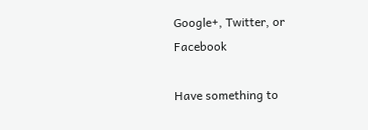Google+, Twitter, or Facebook

Have something to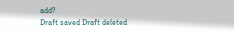add?
Draft saved Draft deleted